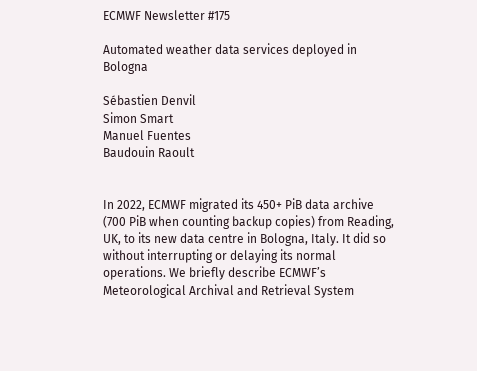ECMWF Newsletter #175

Automated weather data services deployed in Bologna

Sébastien Denvil
Simon Smart
Manuel Fuentes
Baudouin Raoult


In 2022, ECMWF migrated its 450+ PiB data archive (700 PiB when counting backup copies) from Reading, UK, to its new data centre in Bologna, Italy. It did so without interrupting or delaying its normal operations. We briefly describe ECMWF’s Meteorological Archival and Retrieval System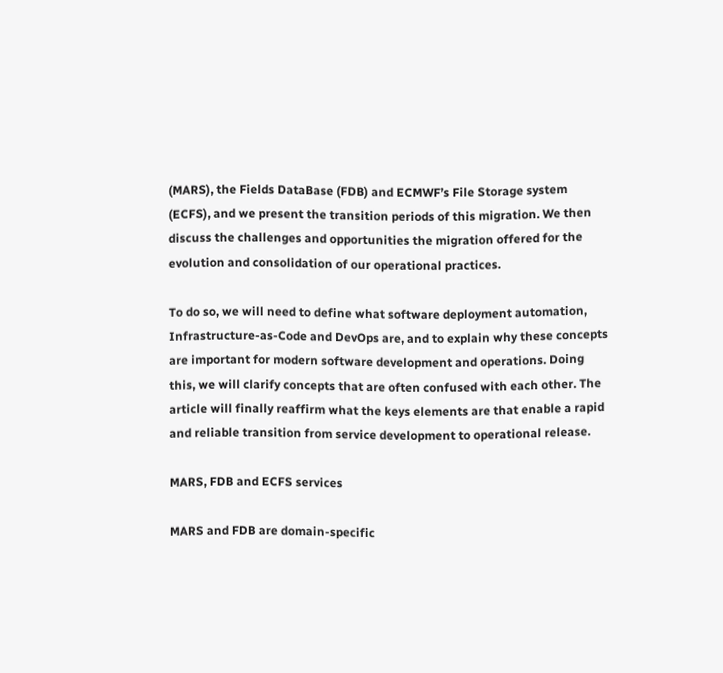(MARS), the Fields DataBase (FDB) and ECMWF’s File Storage system (ECFS), and we present the transition periods of this migration. We then discuss the challenges and opportunities the migration offered for the evolution and consolidation of our operational practices.

To do so, we will need to define what software deployment automation, Infrastructure-as-Code and DevOps are, and to explain why these concepts are important for modern software development and operations. Doing this, we will clarify concepts that are often confused with each other. The article will finally reaffirm what the keys elements are that enable a rapid and reliable transition from service development to operational release.

MARS, FDB and ECFS services

MARS and FDB are domain-specific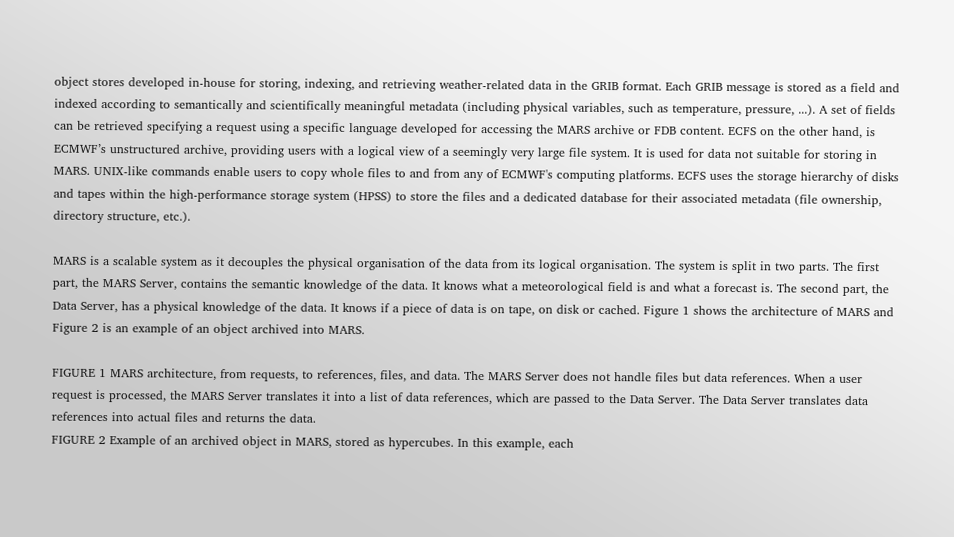object stores developed in‑house for storing, indexing, and retrieving weather-related data in the GRIB format. Each GRIB message is stored as a field and indexed according to semantically and scientifically meaningful metadata (including physical variables, such as temperature, pressure, ...). A set of fields can be retrieved specifying a request using a specific language developed for accessing the MARS archive or FDB content. ECFS on the other hand, is ECMWF’s unstructured archive, providing users with a logical view of a seemingly very large file system. It is used for data not suitable for storing in MARS. UNIX-like commands enable users to copy whole files to and from any of ECMWF's computing platforms. ECFS uses the storage hierarchy of disks and tapes within the high-performance storage system (HPSS) to store the files and a dedicated database for their associated metadata (file ownership, directory structure, etc.).

MARS is a scalable system as it decouples the physical organisation of the data from its logical organisation. The system is split in two parts. The first part, the MARS Server, contains the semantic knowledge of the data. It knows what a meteorological field is and what a forecast is. The second part, the Data Server, has a physical knowledge of the data. It knows if a piece of data is on tape, on disk or cached. Figure 1 shows the architecture of MARS and Figure 2 is an example of an object archived into MARS.

FIGURE 1 MARS architecture, from requests, to references, files, and data. The MARS Server does not handle files but data references. When a user request is processed, the MARS Server translates it into a list of data references, which are passed to the Data Server. The Data Server translates data references into actual files and returns the data.
FIGURE 2 Example of an archived object in MARS, stored as hypercubes. In this example, each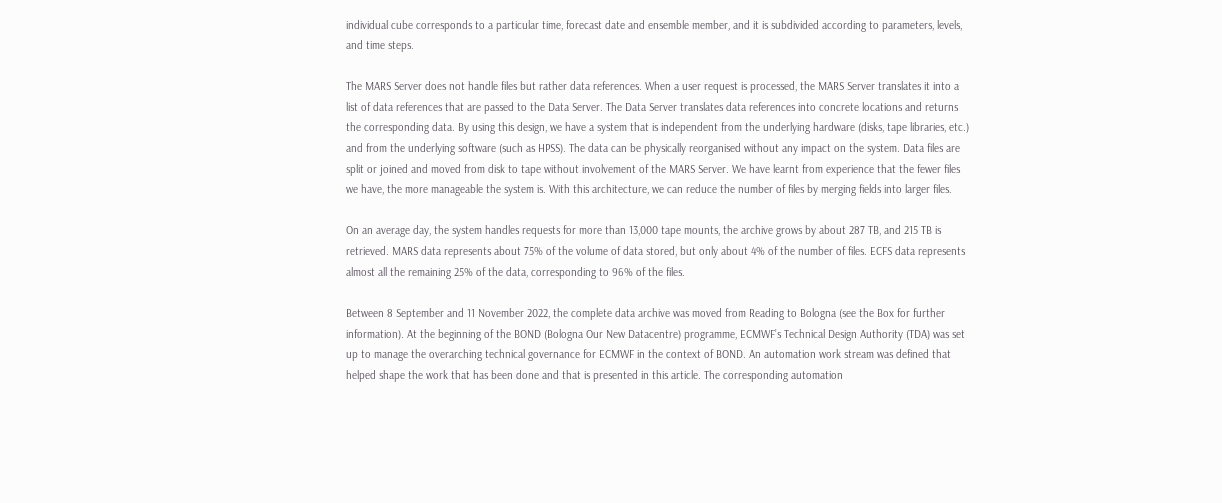individual cube corresponds to a particular time, forecast date and ensemble member, and it is subdivided according to parameters, levels, and time steps.

The MARS Server does not handle files but rather data references. When a user request is processed, the MARS Server translates it into a list of data references that are passed to the Data Server. The Data Server translates data references into concrete locations and returns the corresponding data. By using this design, we have a system that is independent from the underlying hardware (disks, tape libraries, etc.) and from the underlying software (such as HPSS). The data can be physically reorganised without any impact on the system. Data files are split or joined and moved from disk to tape without involvement of the MARS Server. We have learnt from experience that the fewer files we have, the more manageable the system is. With this architecture, we can reduce the number of files by merging fields into larger files.

On an average day, the system handles requests for more than 13,000 tape mounts, the archive grows by about 287 TB, and 215 TB is retrieved. MARS data represents about 75% of the volume of data stored, but only about 4% of the number of files. ECFS data represents almost all the remaining 25% of the data, corresponding to 96% of the files.

Between 8 September and 11 November 2022, the complete data archive was moved from Reading to Bologna (see the Box for further information). At the beginning of the BOND (Bologna Our New Datacentre) programme, ECMWF’s Technical Design Authority (TDA) was set up to manage the overarching technical governance for ECMWF in the context of BOND. An automation work stream was defined that helped shape the work that has been done and that is presented in this article. The corresponding automation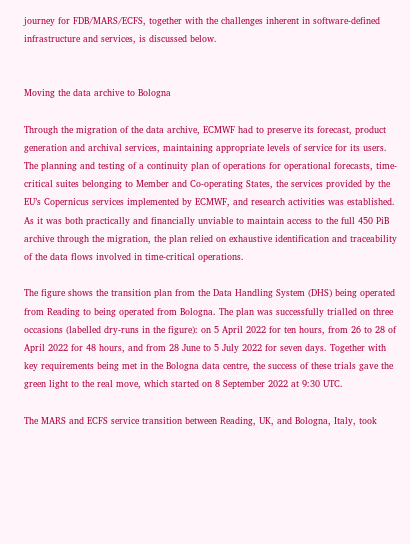journey for FDB/MARS/ECFS, together with the challenges inherent in software-defined infrastructure and services, is discussed below.


Moving the data archive to Bologna

Through the migration of the data archive, ECMWF had to preserve its forecast, product generation and archival services, maintaining appropriate levels of service for its users. The planning and testing of a continuity plan of operations for operational forecasts, time-critical suites belonging to Member and Co-operating States, the services provided by the EU’s Copernicus services implemented by ECMWF, and research activities was established. As it was both practically and financially unviable to maintain access to the full 450 PiB archive through the migration, the plan relied on exhaustive identification and traceability of the data flows involved in time-critical operations.

The figure shows the transition plan from the Data Handling System (DHS) being operated from Reading to being operated from Bologna. The plan was successfully trialled on three occasions (labelled dry-runs in the figure): on 5 April 2022 for ten hours, from 26 to 28 of April 2022 for 48 hours, and from 28 June to 5 July 2022 for seven days. Together with key requirements being met in the Bologna data centre, the success of these trials gave the green light to the real move, which started on 8 September 2022 at 9:30 UTC.

The MARS and ECFS service transition between Reading, UK, and Bologna, Italy, took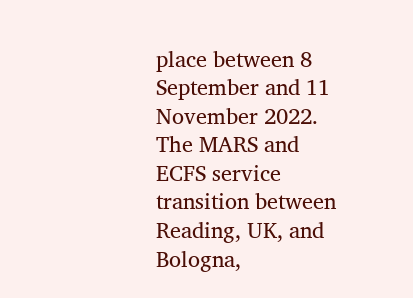place between 8 September and 11 November 2022.
The MARS and ECFS service transition between Reading, UK, and Bologna,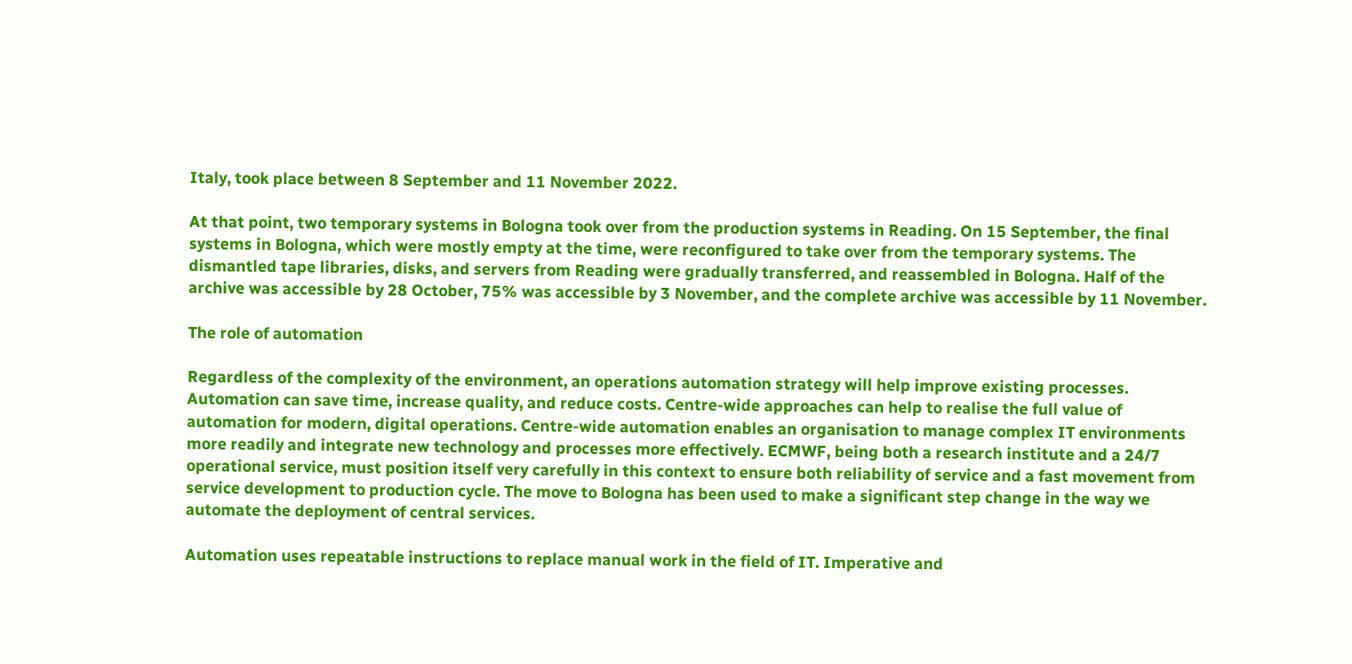Italy, took place between 8 September and 11 November 2022.

At that point, two temporary systems in Bologna took over from the production systems in Reading. On 15 September, the final systems in Bologna, which were mostly empty at the time, were reconfigured to take over from the temporary systems. The dismantled tape libraries, disks, and servers from Reading were gradually transferred, and reassembled in Bologna. Half of the archive was accessible by 28 October, 75% was accessible by 3 November, and the complete archive was accessible by 11 November.

The role of automation

Regardless of the complexity of the environment, an operations automation strategy will help improve existing processes. Automation can save time, increase quality, and reduce costs. Centre-wide approaches can help to realise the full value of automation for modern, digital operations. Centre-wide automation enables an organisation to manage complex IT environments more readily and integrate new technology and processes more effectively. ECMWF, being both a research institute and a 24/7 operational service, must position itself very carefully in this context to ensure both reliability of service and a fast movement from service development to production cycle. The move to Bologna has been used to make a significant step change in the way we automate the deployment of central services.

Automation uses repeatable instructions to replace manual work in the field of IT. Imperative and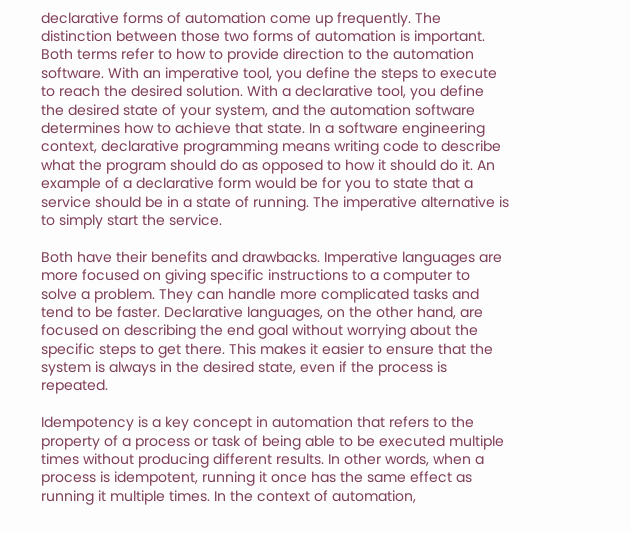declarative forms of automation come up frequently. The distinction between those two forms of automation is important. Both terms refer to how to provide direction to the automation software. With an imperative tool, you define the steps to execute to reach the desired solution. With a declarative tool, you define the desired state of your system, and the automation software determines how to achieve that state. In a software engineering context, declarative programming means writing code to describe what the program should do as opposed to how it should do it. An example of a declarative form would be for you to state that a service should be in a state of running. The imperative alternative is to simply start the service.

Both have their benefits and drawbacks. Imperative languages are more focused on giving specific instructions to a computer to solve a problem. They can handle more complicated tasks and tend to be faster. Declarative languages, on the other hand, are focused on describing the end goal without worrying about the specific steps to get there. This makes it easier to ensure that the system is always in the desired state, even if the process is repeated.

Idempotency is a key concept in automation that refers to the property of a process or task of being able to be executed multiple times without producing different results. In other words, when a process is idempotent, running it once has the same effect as running it multiple times. In the context of automation,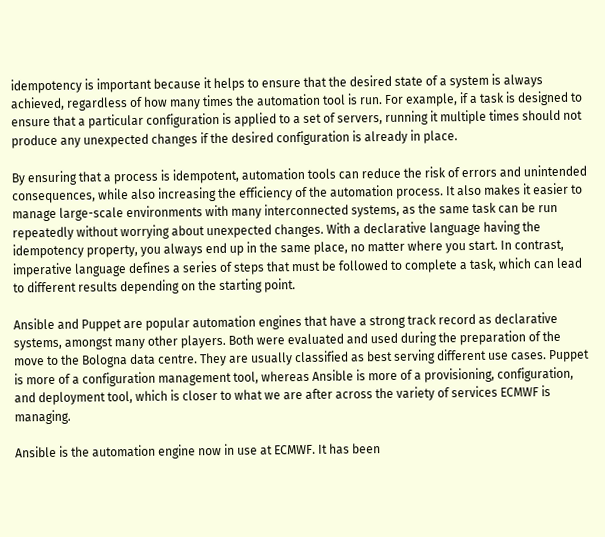idempotency is important because it helps to ensure that the desired state of a system is always achieved, regardless of how many times the automation tool is run. For example, if a task is designed to ensure that a particular configuration is applied to a set of servers, running it multiple times should not produce any unexpected changes if the desired configuration is already in place.

By ensuring that a process is idempotent, automation tools can reduce the risk of errors and unintended consequences, while also increasing the efficiency of the automation process. It also makes it easier to manage large-scale environments with many interconnected systems, as the same task can be run repeatedly without worrying about unexpected changes. With a declarative language having the idempotency property, you always end up in the same place, no matter where you start. In contrast, imperative language defines a series of steps that must be followed to complete a task, which can lead to different results depending on the starting point.

Ansible and Puppet are popular automation engines that have a strong track record as declarative systems, amongst many other players. Both were evaluated and used during the preparation of the move to the Bologna data centre. They are usually classified as best serving different use cases. Puppet is more of a configuration management tool, whereas Ansible is more of a provisioning, configuration, and deployment tool, which is closer to what we are after across the variety of services ECMWF is managing.

Ansible is the automation engine now in use at ECMWF. It has been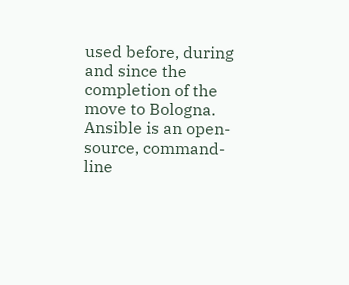used before, during and since the completion of the move to Bologna. Ansible is an open-source, command-line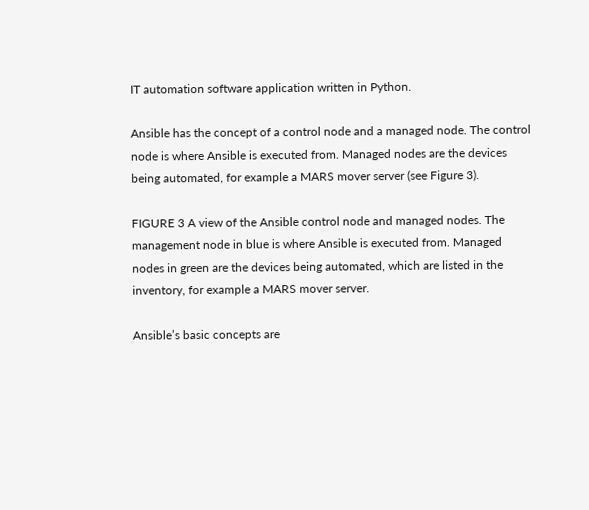IT automation software application written in Python.

Ansible has the concept of a control node and a managed node. The control node is where Ansible is executed from. Managed nodes are the devices being automated, for example a MARS mover server (see Figure 3).

FIGURE 3 A view of the Ansible control node and managed nodes. The management node in blue is where Ansible is executed from. Managed nodes in green are the devices being automated, which are listed in the inventory, for example a MARS mover server.

Ansible’s basic concepts are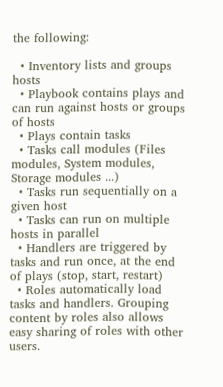the following:

  • Inventory lists and groups hosts
  • Playbook contains plays and can run against hosts or groups of hosts
  • Plays contain tasks
  • Tasks call modules (Files modules, System modules, Storage modules ...)
  • Tasks run sequentially on a given host
  • Tasks can run on multiple hosts in parallel
  • Handlers are triggered by tasks and run once, at the end of plays (stop, start, restart)
  • Roles automatically load tasks and handlers. Grouping content by roles also allows easy sharing of roles with other users.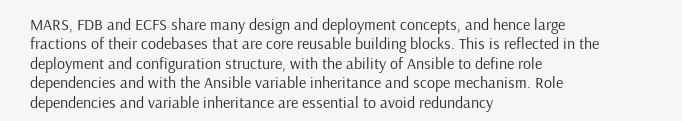MARS, FDB and ECFS share many design and deployment concepts, and hence large fractions of their codebases that are core reusable building blocks. This is reflected in the deployment and configuration structure, with the ability of Ansible to define role dependencies and with the Ansible variable inheritance and scope mechanism. Role dependencies and variable inheritance are essential to avoid redundancy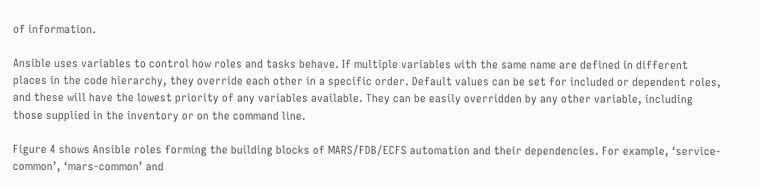of information.

Ansible uses variables to control how roles and tasks behave. If multiple variables with the same name are defined in different places in the code hierarchy, they override each other in a specific order. Default values can be set for included or dependent roles, and these will have the lowest priority of any variables available. They can be easily overridden by any other variable, including those supplied in the inventory or on the command line.

Figure 4 shows Ansible roles forming the building blocks of MARS/FDB/ECFS automation and their dependencies. For example, ‘service-common’, ‘mars-common’ and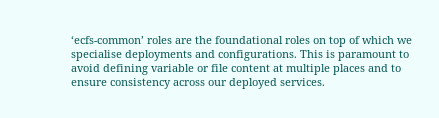‘ecfs-common’ roles are the foundational roles on top of which we specialise deployments and configurations. This is paramount to avoid defining variable or file content at multiple places and to ensure consistency across our deployed services.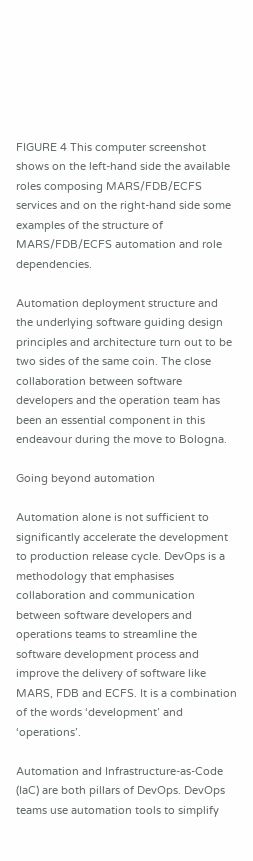FIGURE 4 This computer screenshot shows on the left-hand side the available roles composing MARS/FDB/ECFS services and on the right-hand side some examples of the structure of MARS/FDB/ECFS automation and role dependencies.

Automation deployment structure and the underlying software guiding design principles and architecture turn out to be two sides of the same coin. The close collaboration between software developers and the operation team has been an essential component in this endeavour during the move to Bologna.

Going beyond automation

Automation alone is not sufficient to significantly accelerate the development to production release cycle. DevOps is a methodology that emphasises collaboration and communication between software developers and operations teams to streamline the software development process and improve the delivery of software like MARS, FDB and ECFS. It is a combination of the words ‘development’ and ‘operations’.

Automation and Infrastructure-as-Code (IaC) are both pillars of DevOps. DevOps teams use automation tools to simplify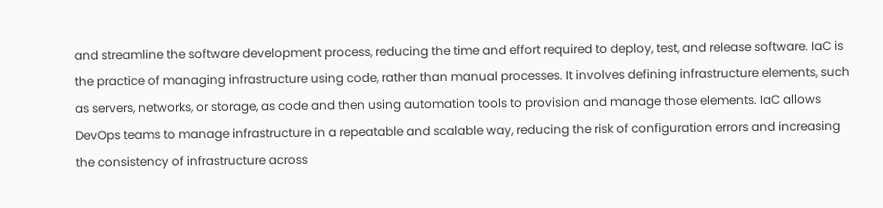and streamline the software development process, reducing the time and effort required to deploy, test, and release software. IaC is the practice of managing infrastructure using code, rather than manual processes. It involves defining infrastructure elements, such as servers, networks, or storage, as code and then using automation tools to provision and manage those elements. IaC allows DevOps teams to manage infrastructure in a repeatable and scalable way, reducing the risk of configuration errors and increasing the consistency of infrastructure across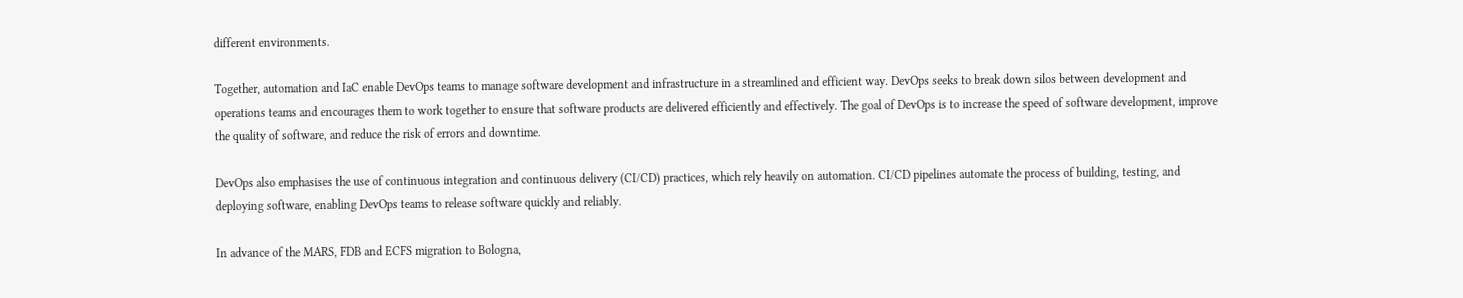different environments.

Together, automation and IaC enable DevOps teams to manage software development and infrastructure in a streamlined and efficient way. DevOps seeks to break down silos between development and operations teams and encourages them to work together to ensure that software products are delivered efficiently and effectively. The goal of DevOps is to increase the speed of software development, improve the quality of software, and reduce the risk of errors and downtime.

DevOps also emphasises the use of continuous integration and continuous delivery (CI/CD) practices, which rely heavily on automation. CI/CD pipelines automate the process of building, testing, and deploying software, enabling DevOps teams to release software quickly and reliably.

In advance of the MARS, FDB and ECFS migration to Bologna,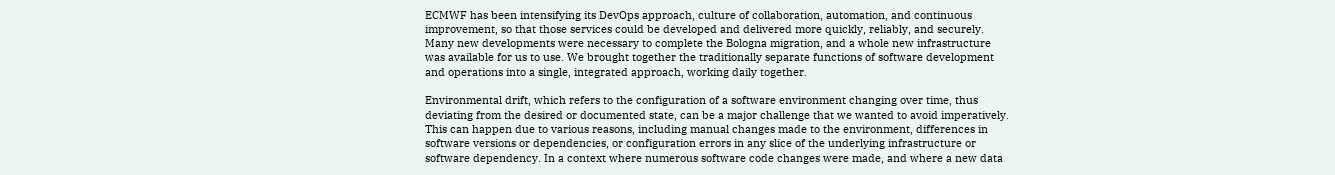ECMWF has been intensifying its DevOps approach, culture of collaboration, automation, and continuous improvement, so that those services could be developed and delivered more quickly, reliably, and securely. Many new developments were necessary to complete the Bologna migration, and a whole new infrastructure was available for us to use. We brought together the traditionally separate functions of software development and operations into a single, integrated approach, working daily together.

Environmental drift, which refers to the configuration of a software environment changing over time, thus deviating from the desired or documented state, can be a major challenge that we wanted to avoid imperatively. This can happen due to various reasons, including manual changes made to the environment, differences in software versions or dependencies, or configuration errors in any slice of the underlying infrastructure or software dependency. In a context where numerous software code changes were made, and where a new data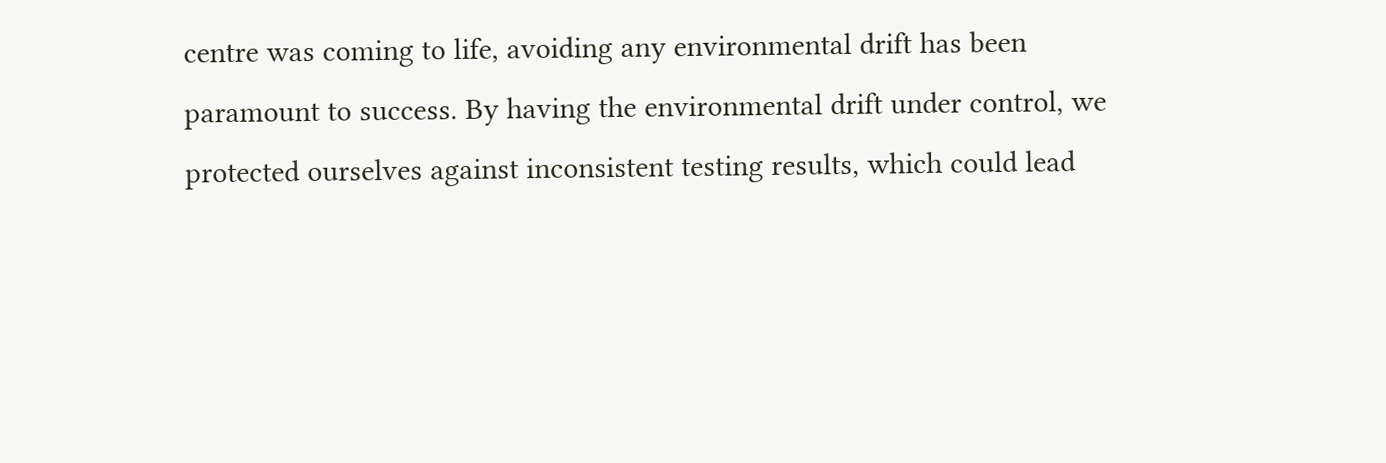centre was coming to life, avoiding any environmental drift has been paramount to success. By having the environmental drift under control, we protected ourselves against inconsistent testing results, which could lead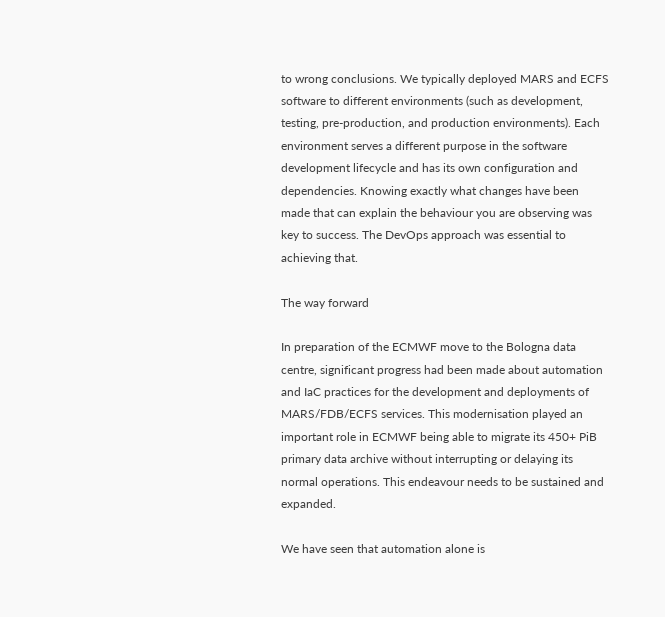to wrong conclusions. We typically deployed MARS and ECFS software to different environments (such as development, testing, pre-production, and production environments). Each environment serves a different purpose in the software development lifecycle and has its own configuration and dependencies. Knowing exactly what changes have been made that can explain the behaviour you are observing was key to success. The DevOps approach was essential to achieving that.

The way forward

In preparation of the ECMWF move to the Bologna data centre, significant progress had been made about automation and IaC practices for the development and deployments of MARS/FDB/ECFS services. This modernisation played an important role in ECMWF being able to migrate its 450+ PiB primary data archive without interrupting or delaying its normal operations. This endeavour needs to be sustained and expanded.

We have seen that automation alone is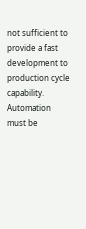not sufficient to provide a fast development to production cycle capability. Automation must be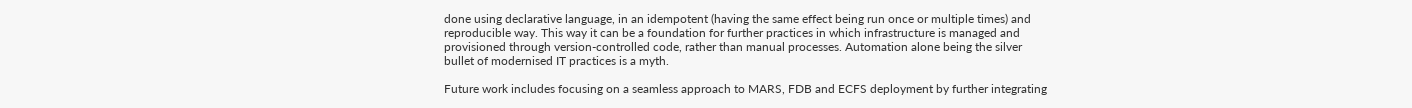done using declarative language, in an idempotent (having the same effect being run once or multiple times) and reproducible way. This way it can be a foundation for further practices in which infrastructure is managed and provisioned through version-controlled code, rather than manual processes. Automation alone being the silver bullet of modernised IT practices is a myth.

Future work includes focusing on a seamless approach to MARS, FDB and ECFS deployment by further integrating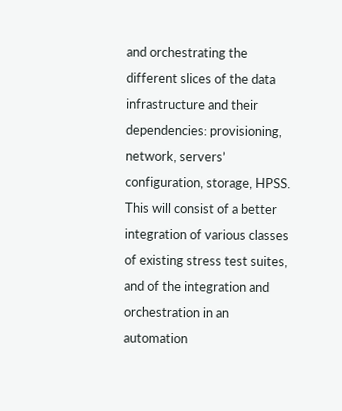and orchestrating the different slices of the data infrastructure and their dependencies: provisioning, network, serversʼ configuration, storage, HPSS. This will consist of a better integration of various classes of existing stress test suites, and of the integration and orchestration in an automation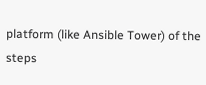platform (like Ansible Tower) of the steps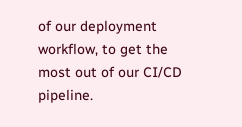of our deployment workflow, to get the most out of our CI/CD pipeline.